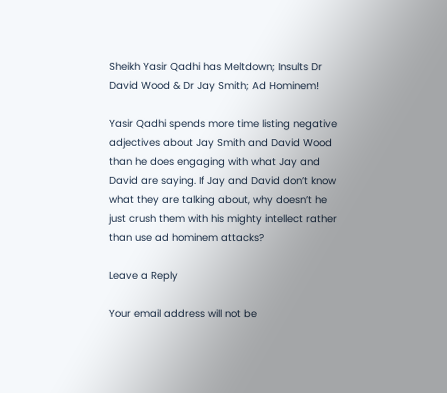Sheikh Yasir Qadhi has Meltdown; Insults Dr David Wood & Dr Jay Smith; Ad Hominem!

Yasir Qadhi spends more time listing negative adjectives about Jay Smith and David Wood than he does engaging with what Jay and David are saying. If Jay and David don’t know what they are talking about, why doesn’t he just crush them with his mighty intellect rather than use ad hominem attacks?

Leave a Reply

Your email address will not be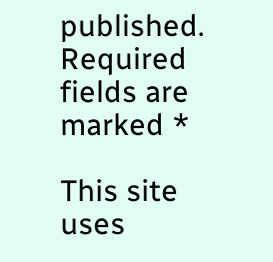published. Required fields are marked *

This site uses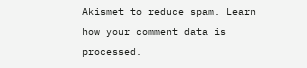Akismet to reduce spam. Learn how your comment data is processed.